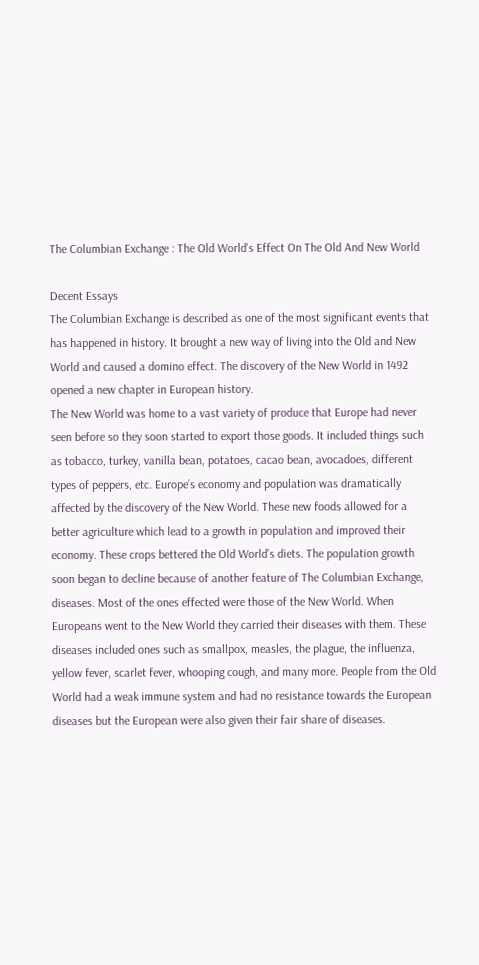The Columbian Exchange : The Old World's Effect On The Old And New World

Decent Essays
The Columbian Exchange is described as one of the most significant events that has happened in history. It brought a new way of living into the Old and New World and caused a domino effect. The discovery of the New World in 1492 opened a new chapter in European history.
The New World was home to a vast variety of produce that Europe had never seen before so they soon started to export those goods. It included things such as tobacco, turkey, vanilla bean, potatoes, cacao bean, avocadoes, different types of peppers, etc. Europe’s economy and population was dramatically affected by the discovery of the New World. These new foods allowed for a better agriculture which lead to a growth in population and improved their economy. These crops bettered the Old World’s diets. The population growth soon began to decline because of another feature of The Columbian Exchange, diseases. Most of the ones effected were those of the New World. When Europeans went to the New World they carried their diseases with them. These diseases included ones such as smallpox, measles, the plague, the influenza, yellow fever, scarlet fever, whooping cough, and many more. People from the Old World had a weak immune system and had no resistance towards the European diseases but the European were also given their fair share of diseases.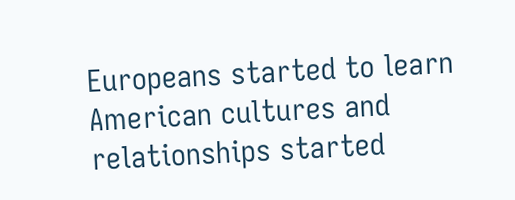Europeans started to learn American cultures and relationships started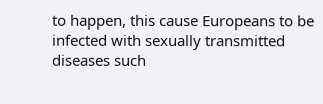to happen, this cause Europeans to be infected with sexually transmitted diseases such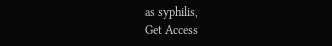as syphilis,
Get Access